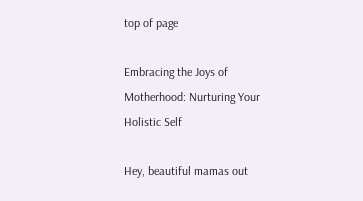top of page

Embracing the Joys of Motherhood: Nurturing Your Holistic Self

Hey, beautiful mamas out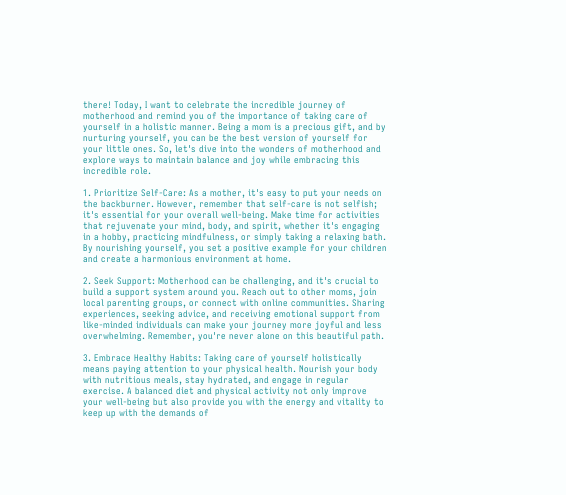there! Today, I want to celebrate the incredible journey of motherhood and remind you of the importance of taking care of yourself in a holistic manner. Being a mom is a precious gift, and by nurturing yourself, you can be the best version of yourself for your little ones. So, let's dive into the wonders of motherhood and explore ways to maintain balance and joy while embracing this incredible role.

1. Prioritize Self-Care: As a mother, it's easy to put your needs on the backburner. However, remember that self-care is not selfish; it's essential for your overall well-being. Make time for activities that rejuvenate your mind, body, and spirit, whether it's engaging in a hobby, practicing mindfulness, or simply taking a relaxing bath. By nourishing yourself, you set a positive example for your children and create a harmonious environment at home.

2. Seek Support: Motherhood can be challenging, and it's crucial to build a support system around you. Reach out to other moms, join local parenting groups, or connect with online communities. Sharing experiences, seeking advice, and receiving emotional support from like-minded individuals can make your journey more joyful and less overwhelming. Remember, you're never alone on this beautiful path.

3. Embrace Healthy Habits: Taking care of yourself holistically means paying attention to your physical health. Nourish your body with nutritious meals, stay hydrated, and engage in regular exercise. A balanced diet and physical activity not only improve your well-being but also provide you with the energy and vitality to keep up with the demands of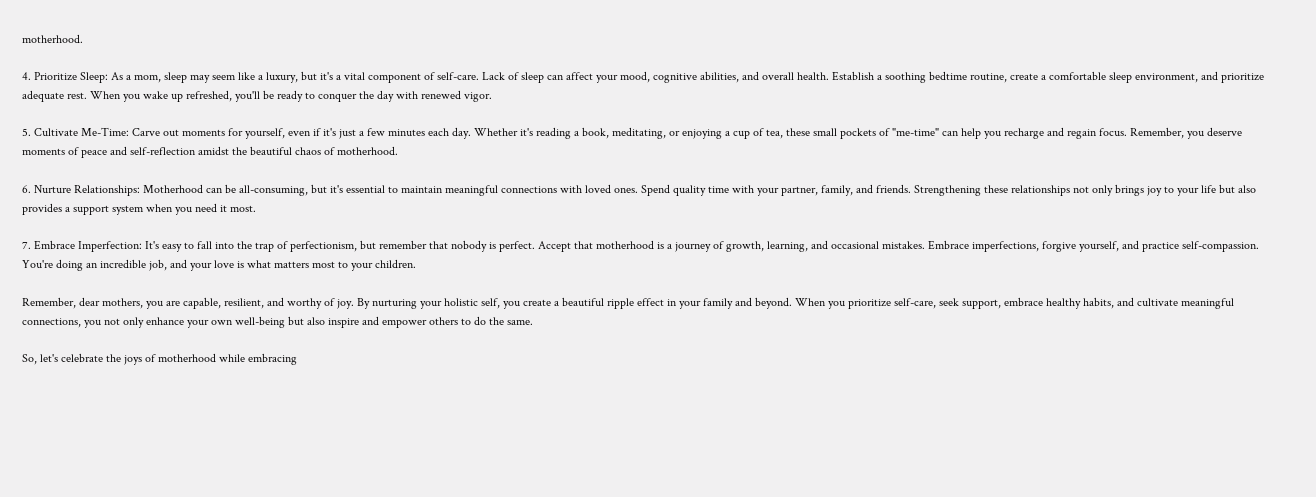motherhood.

4. Prioritize Sleep: As a mom, sleep may seem like a luxury, but it's a vital component of self-care. Lack of sleep can affect your mood, cognitive abilities, and overall health. Establish a soothing bedtime routine, create a comfortable sleep environment, and prioritize adequate rest. When you wake up refreshed, you'll be ready to conquer the day with renewed vigor.

5. Cultivate Me-Time: Carve out moments for yourself, even if it's just a few minutes each day. Whether it's reading a book, meditating, or enjoying a cup of tea, these small pockets of "me-time" can help you recharge and regain focus. Remember, you deserve moments of peace and self-reflection amidst the beautiful chaos of motherhood.

6. Nurture Relationships: Motherhood can be all-consuming, but it's essential to maintain meaningful connections with loved ones. Spend quality time with your partner, family, and friends. Strengthening these relationships not only brings joy to your life but also provides a support system when you need it most.

7. Embrace Imperfection: It's easy to fall into the trap of perfectionism, but remember that nobody is perfect. Accept that motherhood is a journey of growth, learning, and occasional mistakes. Embrace imperfections, forgive yourself, and practice self-compassion. You're doing an incredible job, and your love is what matters most to your children.

Remember, dear mothers, you are capable, resilient, and worthy of joy. By nurturing your holistic self, you create a beautiful ripple effect in your family and beyond. When you prioritize self-care, seek support, embrace healthy habits, and cultivate meaningful connections, you not only enhance your own well-being but also inspire and empower others to do the same.

So, let's celebrate the joys of motherhood while embracing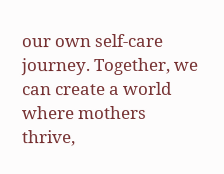our own self-care journey. Together, we can create a world where mothers thrive,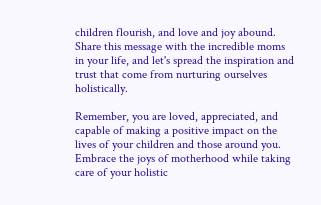children flourish, and love and joy abound. Share this message with the incredible moms in your life, and let's spread the inspiration and trust that come from nurturing ourselves holistically.

Remember, you are loved, appreciated, and capable of making a positive impact on the lives of your children and those around you. Embrace the joys of motherhood while taking care of your holistic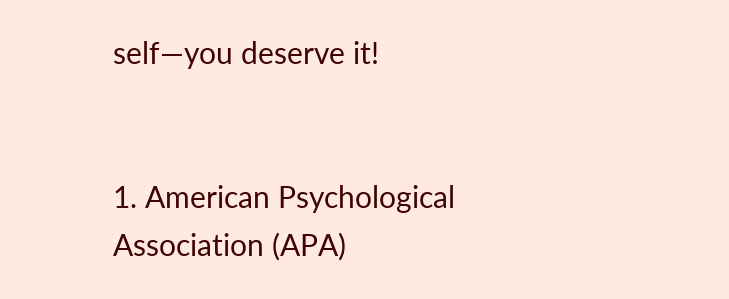self—you deserve it!


1. American Psychological Association (APA)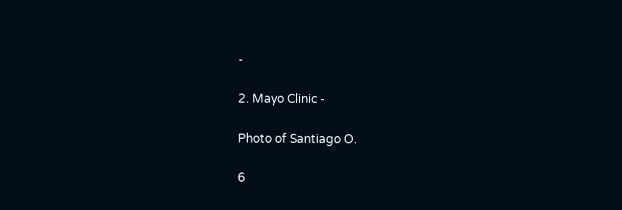-

2. Mayo Clinic -

Photo of Santiago O.

6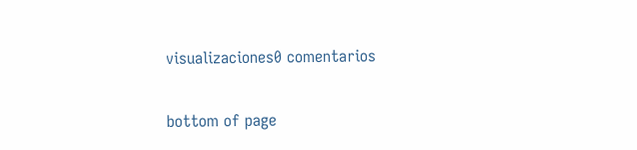visualizaciones0 comentarios


bottom of page